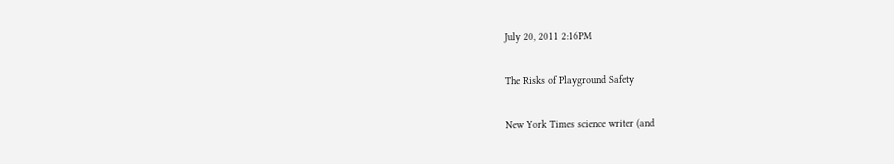July 20, 2011 2:16PM

The Risks of Playground Safety

New York Times science writer (and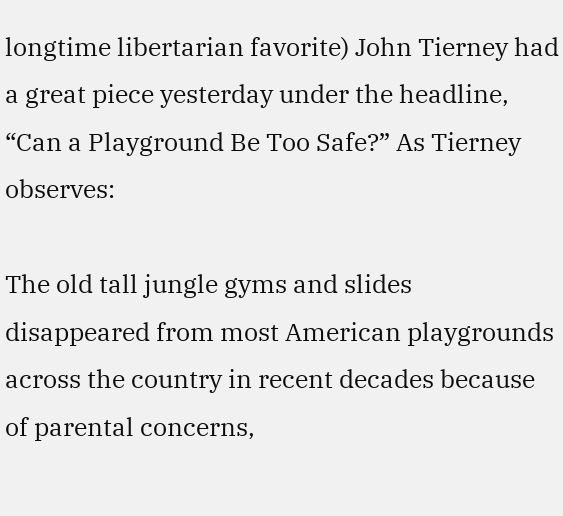longtime libertarian favorite) John Tierney had a great piece yesterday under the headline, “Can a Playground Be Too Safe?” As Tierney observes:

The old tall jungle gyms and slides disappeared from most American playgrounds across the country in recent decades because of parental concerns,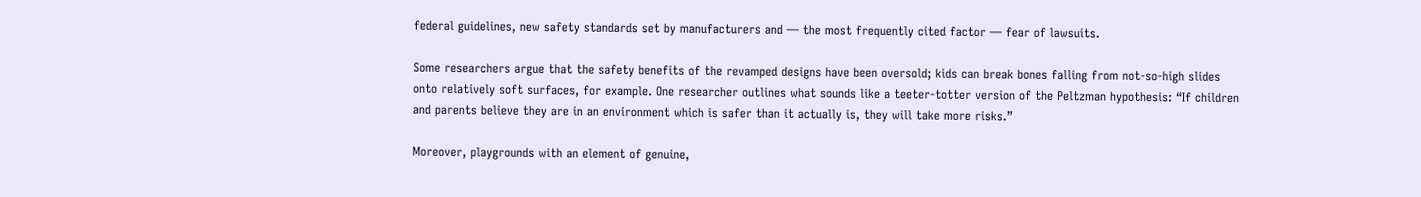federal guidelines, new safety standards set by manufacturers and — the most frequently cited factor — fear of lawsuits.

Some researchers argue that the safety benefits of the revamped designs have been oversold; kids can break bones falling from not‐so‐high slides onto relatively soft surfaces, for example. One researcher outlines what sounds like a teeter‐totter version of the Peltzman hypothesis: “If children and parents believe they are in an environment which is safer than it actually is, they will take more risks.”

Moreover, playgrounds with an element of genuine,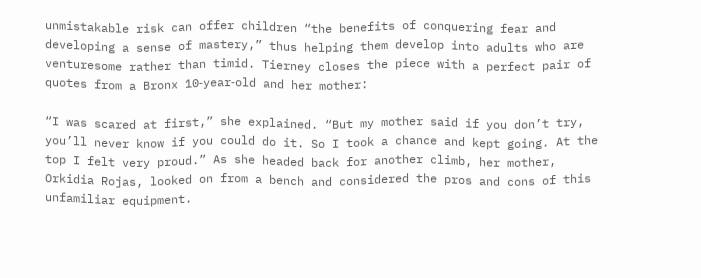unmistakable risk can offer children “the benefits of conquering fear and developing a sense of mastery,” thus helping them develop into adults who are venturesome rather than timid. Tierney closes the piece with a perfect pair of quotes from a Bronx 10‐year‐old and her mother:

“I was scared at first,” she explained. “But my mother said if you don’t try, you’ll never know if you could do it. So I took a chance and kept going. At the top I felt very proud.” As she headed back for another climb, her mother, Orkidia Rojas, looked on from a bench and considered the pros and cons of this unfamiliar equipment.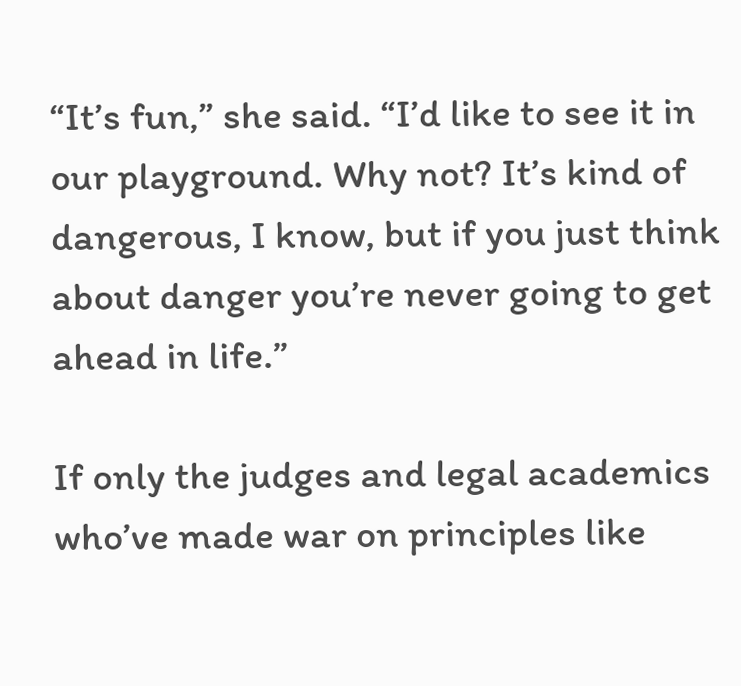“It’s fun,” she said. “I’d like to see it in our playground. Why not? It’s kind of dangerous, I know, but if you just think about danger you’re never going to get ahead in life.”

If only the judges and legal academics who’ve made war on principles like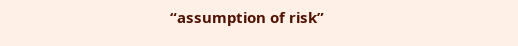“assumption of risk”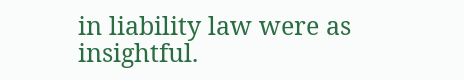in liability law were as insightful.